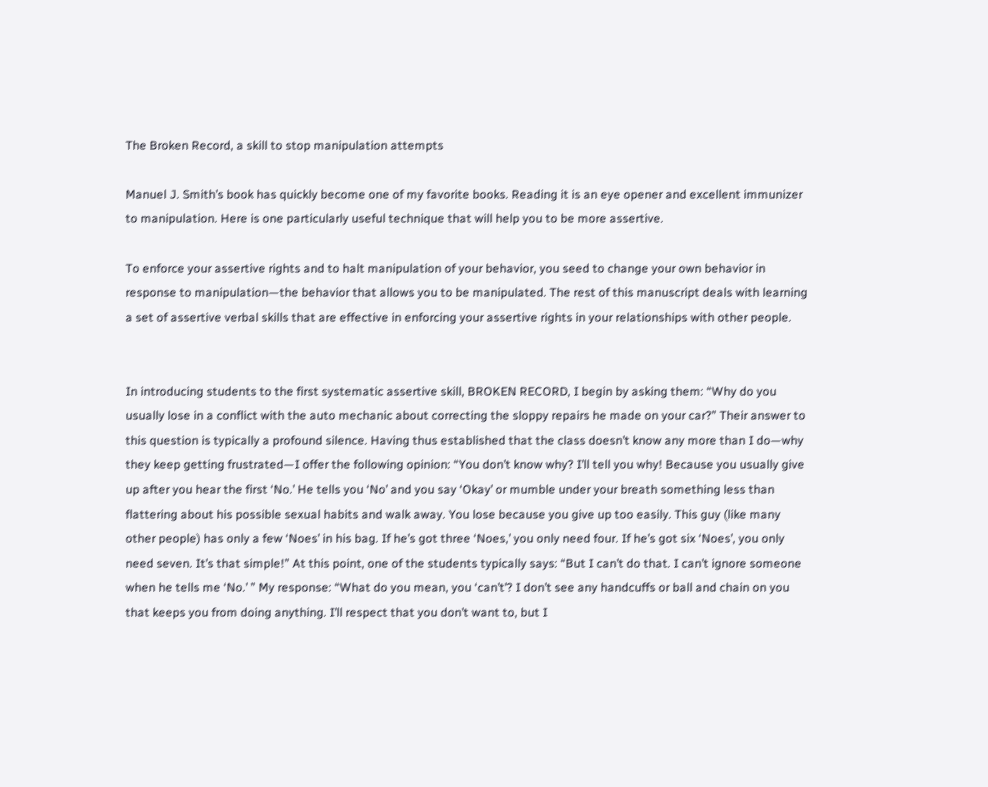The Broken Record, a skill to stop manipulation attempts

Manuel J. Smith’s book has quickly become one of my favorite books. Reading it is an eye opener and excellent immunizer to manipulation. Here is one particularly useful technique that will help you to be more assertive.

To enforce your assertive rights and to halt manipulation of your behavior, you seed to change your own behavior in response to manipulation—the behavior that allows you to be manipulated. The rest of this manuscript deals with learning a set of assertive verbal skills that are effective in enforcing your assertive rights in your relationships with other people.


In introducing students to the first systematic assertive skill, BROKEN RECORD, I begin by asking them: “Why do you usually lose in a conflict with the auto mechanic about correcting the sloppy repairs he made on your car?” Their answer to this question is typically a profound silence. Having thus established that the class doesn’t know any more than I do—why they keep getting frustrated—I offer the following opinion: “You don’t know why? I’ll tell you why! Because you usually give up after you hear the first ‘No.’ He tells you ‘No’ and you say ‘Okay’ or mumble under your breath something less than flattering about his possible sexual habits and walk away. You lose because you give up too easily. This guy (like many other people) has only a few ‘Noes’ in his bag. If he’s got three ‘Noes,’ you only need four. If he’s got six ‘Noes’, you only need seven. It’s that simple!” At this point, one of the students typically says: “But I can’t do that. I can’t ignore someone when he tells me ‘No.’ ” My response: “What do you mean, you ‘can’t’? I don’t see any handcuffs or ball and chain on you that keeps you from doing anything. I’ll respect that you don’t want to, but I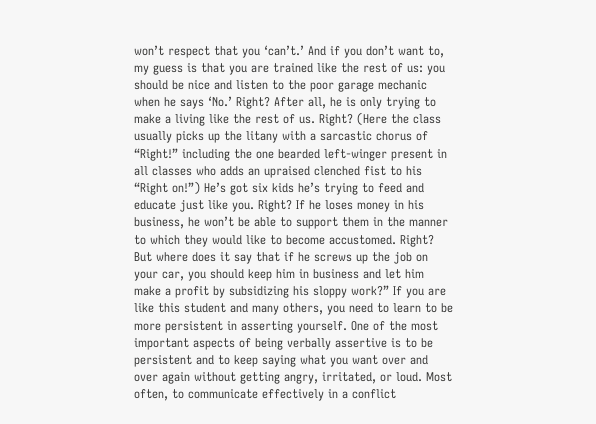won’t respect that you ‘can’t.’ And if you don’t want to, my guess is that you are trained like the rest of us: you should be nice and listen to the poor garage mechanic when he says ‘No.’ Right? After all, he is only trying to make a living like the rest of us. Right? (Here the class usually picks up the litany with a sarcastic chorus of “Right!” including the one bearded left-winger present in all classes who adds an upraised clenched fist to his “Right on!”) He’s got six kids he’s trying to feed and educate just like you. Right? If he loses money in his business, he won’t be able to support them in the manner to which they would like to become accustomed. Right? But where does it say that if he screws up the job on your car, you should keep him in business and let him make a profit by subsidizing his sloppy work?” If you are like this student and many others, you need to learn to be more persistent in asserting yourself. One of the most important aspects of being verbally assertive is to be persistent and to keep saying what you want over and over again without getting angry, irritated, or loud. Most often, to communicate effectively in a conflict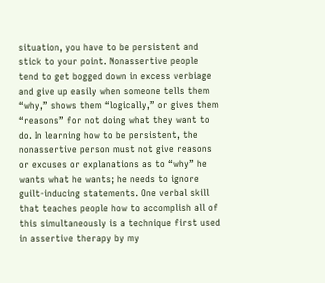situation, you have to be persistent and stick to your point. Nonassertive people tend to get bogged down in excess verbiage and give up easily when someone tells them “why,” shows them “logically,” or gives them “reasons” for not doing what they want to do. In learning how to be persistent, the nonassertive person must not give reasons or excuses or explanations as to “why” he wants what he wants; he needs to ignore guilt-inducing statements. One verbal skill that teaches people how to accomplish all of this simultaneously is a technique first used in assertive therapy by my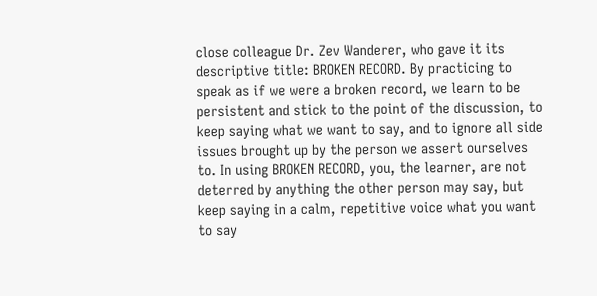close colleague Dr. Zev Wanderer, who gave it its descriptive title: BROKEN RECORD. By practicing to speak as if we were a broken record, we learn to be persistent and stick to the point of the discussion, to keep saying what we want to say, and to ignore all side issues brought up by the person we assert ourselves to. In using BROKEN RECORD, you, the learner, are not deterred by anything the other person may say, but keep saying in a calm, repetitive voice what you want to say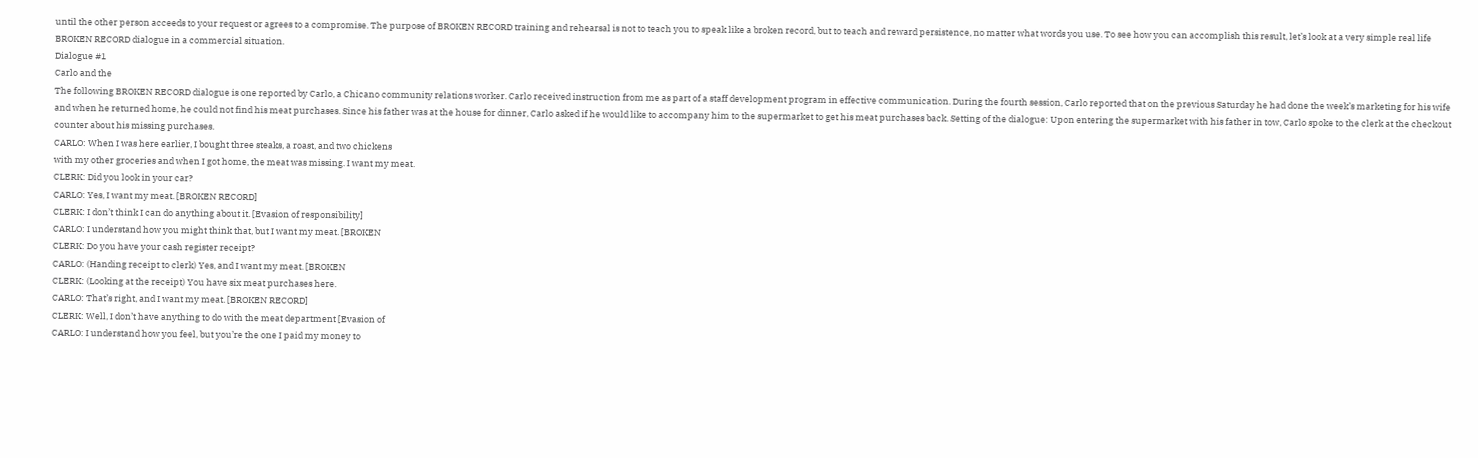until the other person acceeds to your request or agrees to a compromise. The purpose of BROKEN RECORD training and rehearsal is not to teach you to speak like a broken record, but to teach and reward persistence, no matter what words you use. To see how you can accomplish this result, let’s look at a very simple real life BROKEN RECORD dialogue in a commercial situation.
Dialogue #1
Carlo and the
The following BROKEN RECORD dialogue is one reported by Carlo, a Chicano community relations worker. Carlo received instruction from me as part of a staff development program in effective communication. During the fourth session, Carlo reported that on the previous Saturday he had done the week’s marketing for his wife and when he returned home, he could not find his meat purchases. Since his father was at the house for dinner, Carlo asked if he would like to accompany him to the supermarket to get his meat purchases back. Setting of the dialogue: Upon entering the supermarket with his father in tow, Carlo spoke to the clerk at the checkout counter about his missing purchases.
CARLO: When I was here earlier, I bought three steaks, a roast, and two chickens
with my other groceries and when I got home, the meat was missing. I want my meat.
CLERK: Did you look in your car?
CARLO: Yes, I want my meat. [BROKEN RECORD]
CLERK: I don’t think I can do anything about it. [Evasion of responsibility]
CARLO: I understand how you might think that, but I want my meat. [BROKEN
CLERK: Do you have your cash register receipt?
CARLO: (Handing receipt to clerk) Yes, and I want my meat. [BROKEN
CLERK: (Looking at the receipt) You have six meat purchases here.
CARLO: That’s right, and I want my meat. [BROKEN RECORD]
CLERK: Well, I don’t have anything to do with the meat department [Evasion of
CARLO: I understand how you feel, but you’re the one I paid my money to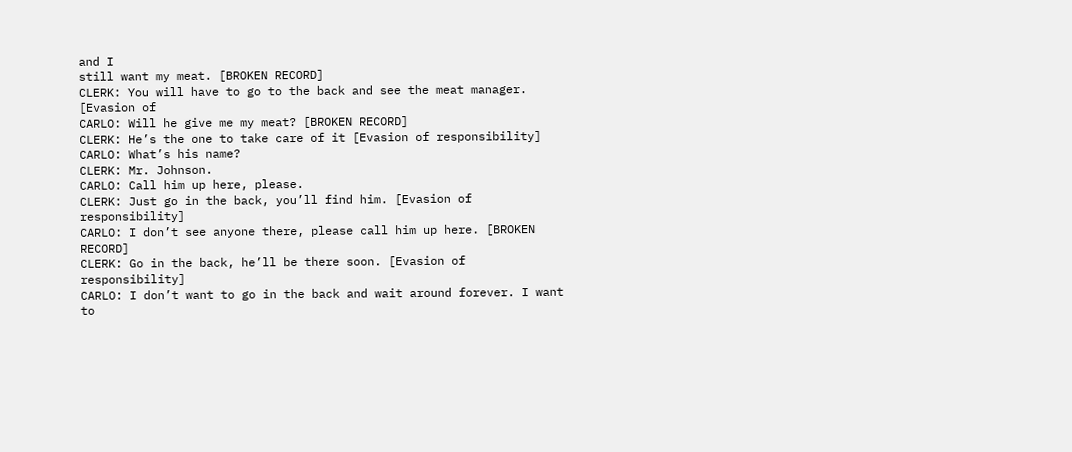and I
still want my meat. [BROKEN RECORD]
CLERK: You will have to go to the back and see the meat manager. [Evasion of
CARLO: Will he give me my meat? [BROKEN RECORD]
CLERK: He’s the one to take care of it [Evasion of responsibility]
CARLO: What’s his name?
CLERK: Mr. Johnson.
CARLO: Call him up here, please.
CLERK: Just go in the back, you’ll find him. [Evasion of responsibility]
CARLO: I don’t see anyone there, please call him up here. [BROKEN RECORD]
CLERK: Go in the back, he’ll be there soon. [Evasion of responsibility]
CARLO: I don’t want to go in the back and wait around forever. I want to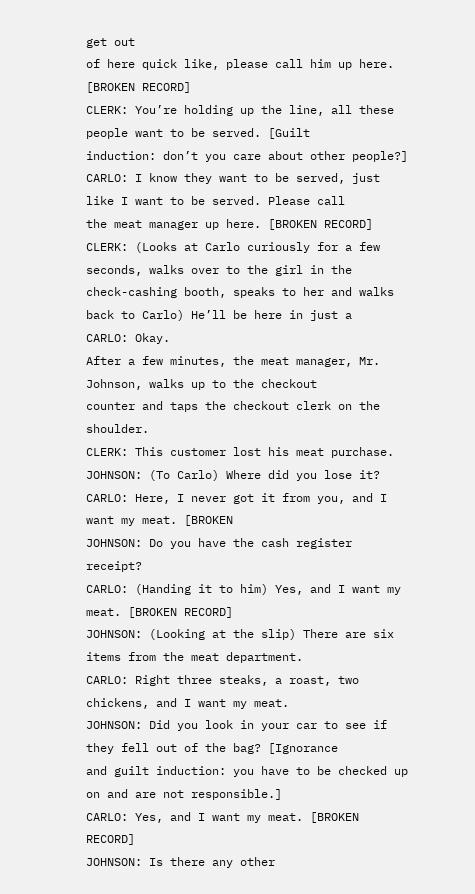get out
of here quick like, please call him up here. [BROKEN RECORD]
CLERK: You’re holding up the line, all these people want to be served. [Guilt
induction: don’t you care about other people?]
CARLO: I know they want to be served, just like I want to be served. Please call
the meat manager up here. [BROKEN RECORD]
CLERK: (Looks at Carlo curiously for a few seconds, walks over to the girl in the
check-cashing booth, speaks to her and walks back to Carlo) He’ll be here in just a
CARLO: Okay.
After a few minutes, the meat manager, Mr. Johnson, walks up to the checkout
counter and taps the checkout clerk on the shoulder.
CLERK: This customer lost his meat purchase.
JOHNSON: (To Carlo) Where did you lose it?
CARLO: Here, I never got it from you, and I want my meat. [BROKEN
JOHNSON: Do you have the cash register receipt?
CARLO: (Handing it to him) Yes, and I want my meat. [BROKEN RECORD]
JOHNSON: (Looking at the slip) There are six items from the meat department.
CARLO: Right three steaks, a roast, two chickens, and I want my meat.
JOHNSON: Did you look in your car to see if they fell out of the bag? [Ignorance
and guilt induction: you have to be checked up on and are not responsible.]
CARLO: Yes, and I want my meat. [BROKEN RECORD]
JOHNSON: Is there any other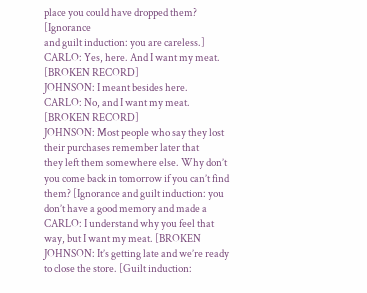place you could have dropped them? [Ignorance
and guilt induction: you are careless.]
CARLO: Yes, here. And I want my meat. [BROKEN RECORD]
JOHNSON: I meant besides here.
CARLO: No, and I want my meat. [BROKEN RECORD]
JOHNSON: Most people who say they lost their purchases remember later that
they left them somewhere else. Why don’t you come back in tomorrow if you can’t find
them? [Ignorance and guilt induction: you don’t have a good memory and made a
CARLO: I understand why you feel that way, but I want my meat. [BROKEN
JOHNSON: It’s getting late and we’re ready to close the store. [Guilt induction: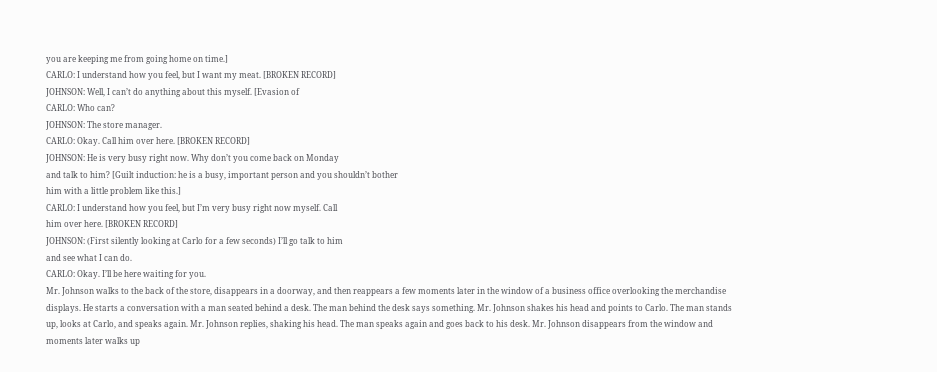you are keeping me from going home on time.]
CARLO: I understand how you feel, but I want my meat. [BROKEN RECORD]
JOHNSON: Well, I can’t do anything about this myself. [Evasion of
CARLO: Who can?
JOHNSON: The store manager.
CARLO: Okay. Call him over here. [BROKEN RECORD]
JOHNSON: He is very busy right now. Why don’t you come back on Monday
and talk to him? [Guilt induction: he is a busy, important person and you shouldn’t bother
him with a little problem like this.]
CARLO: I understand how you feel, but I’m very busy right now myself. Call
him over here. [BROKEN RECORD]
JOHNSON: (First silently looking at Carlo for a few seconds) I’ll go talk to him
and see what I can do.
CARLO: Okay. I’ll be here waiting for you.
Mr. Johnson walks to the back of the store, disappears in a doorway, and then reappears a few moments later in the window of a business office overlooking the merchandise displays. He starts a conversation with a man seated behind a desk. The man behind the desk says something. Mr. Johnson shakes his head and points to Carlo. The man stands up, looks at Carlo, and speaks again. Mr. Johnson replies, shaking his head. The man speaks again and goes back to his desk. Mr. Johnson disappears from the window and moments later walks up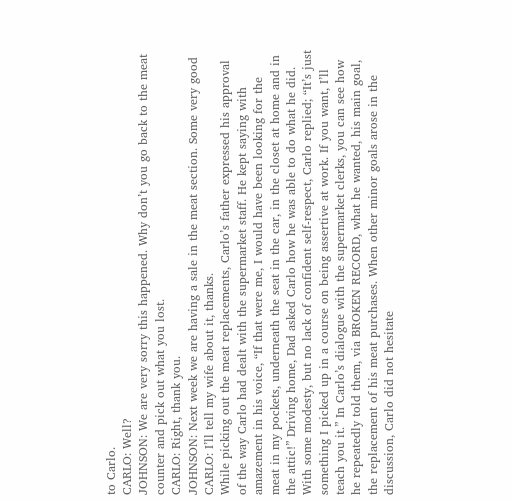to Carlo.
CARLO: Well?
JOHNSON: We are very sorry this happened. Why don’t you go back to the meat
counter and pick out what you lost.
CARLO: Right, thank you.
JOHNSON: Next week we are having a sale in the meat section. Some very good
CARLO: I’ll tell my wife about it, thanks.
While picking out the meat replacements, Carlo’s father expressed his approval of the way Carlo had dealt with the supermarket staff. He kept saying with amazement in his voice, “If that were me, I would have been looking for the meat in my pockets, underneath the seat in the car, in the closet at home and in the attic!” Driving home, Dad asked Carlo how he was able to do what he did. With some modesty, but no lack of confident self-respect, Carlo replied; “It’s just something I picked up in a course on being assertive at work. If you want, I’ll teach you it.” In Carlo’s dialogue with the supermarket clerks, you can see how he repeatedly told them, via BROKEN RECORD, what he wanted, his main goal, the replacement of his meat purchases. When other minor goals arose in the discussion, Carlo did not hesitate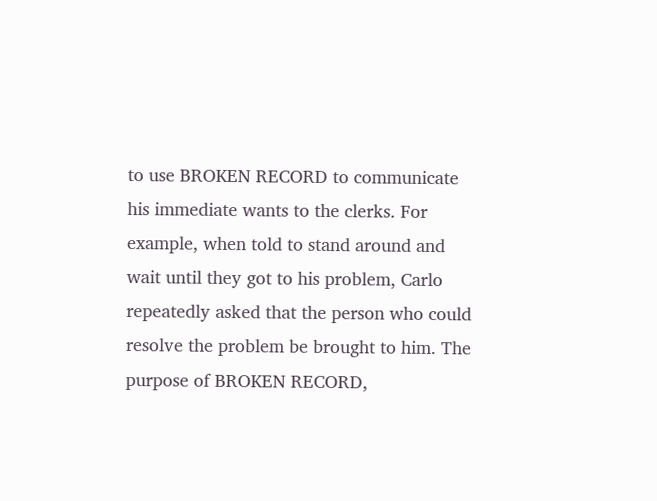to use BROKEN RECORD to communicate his immediate wants to the clerks. For example, when told to stand around and wait until they got to his problem, Carlo repeatedly asked that the person who could resolve the problem be brought to him. The purpose of BROKEN RECORD,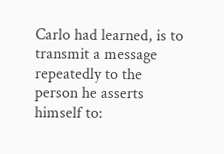Carlo had learned, is to transmit a message repeatedly to the person he asserts himself to: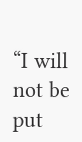“I will not be put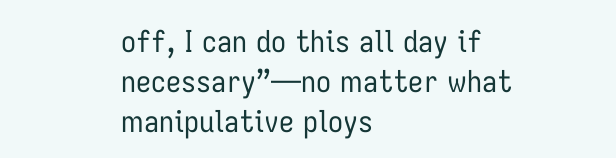off, I can do this all day if necessary”—no matter what manipulative ploys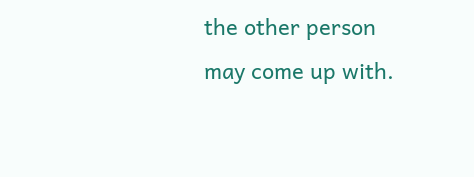the other person may come up with.